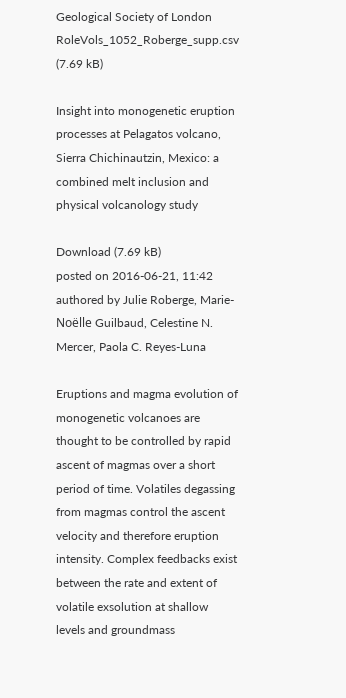Geological Society of London
RoleVols_1052_Roberge_supp.csv (7.69 kB)

Insight into monogenetic eruption processes at Pelagatos volcano, Sierra Chichinautzin, Mexico: a combined melt inclusion and physical volcanology study

Download (7.69 kB)
posted on 2016-06-21, 11:42 authored by Julie Roberge, Marie-Noëlle Guilbaud, Celestine N. Mercer, Paola C. Reyes-Luna

Eruptions and magma evolution of monogenetic volcanoes are thought to be controlled by rapid ascent of magmas over a short period of time. Volatiles degassing from magmas control the ascent velocity and therefore eruption intensity. Complex feedbacks exist between the rate and extent of volatile exsolution at shallow levels and groundmass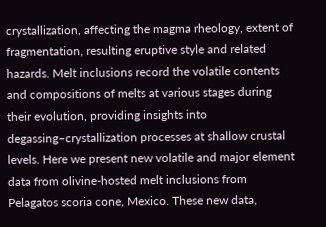crystallization, affecting the magma rheology, extent of fragmentation, resulting eruptive style and related hazards. Melt inclusions record the volatile contents and compositions of melts at various stages during their evolution, providing insights into degassing–crystallization processes at shallow crustal levels. Here we present new volatile and major element data from olivine-hosted melt inclusions from Pelagatos scoria cone, Mexico. These new data,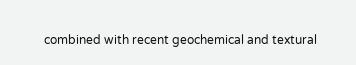combined with recent geochemical and textural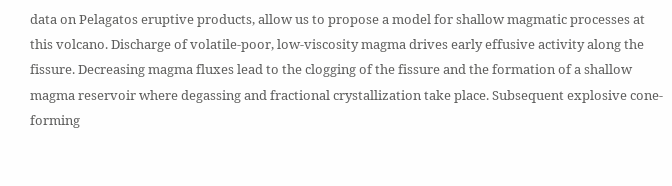data on Pelagatos eruptive products, allow us to propose a model for shallow magmatic processes at this volcano. Discharge of volatile-poor, low-viscosity magma drives early effusive activity along the fissure. Decreasing magma fluxes lead to the clogging of the fissure and the formation of a shallow magma reservoir where degassing and fractional crystallization take place. Subsequent explosive cone-forming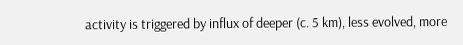activity is triggered by influx of deeper (c. 5 km), less evolved, more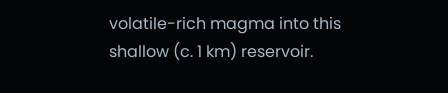volatile-rich magma into this shallow (c. 1 km) reservoir.